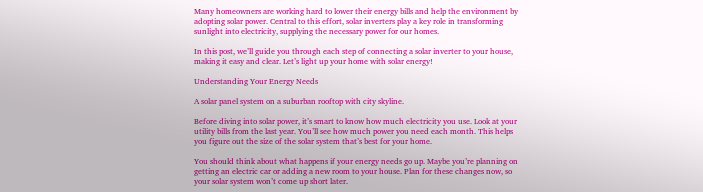Many homeowners are working hard to lower their energy bills and help the environment by adopting solar power. Central to this effort, solar inverters play a key role in transforming sunlight into electricity, supplying the necessary power for our homes.

In this post, we’ll guide you through each step of connecting a solar inverter to your house, making it easy and clear. Let’s light up your home with solar energy!

Understanding Your Energy Needs

A solar panel system on a suburban rooftop with city skyline.

Before diving into solar power, it’s smart to know how much electricity you use. Look at your utility bills from the last year. You’ll see how much power you need each month. This helps you figure out the size of the solar system that’s best for your home.

You should think about what happens if your energy needs go up. Maybe you’re planning on getting an electric car or adding a new room to your house. Plan for these changes now, so your solar system won’t come up short later.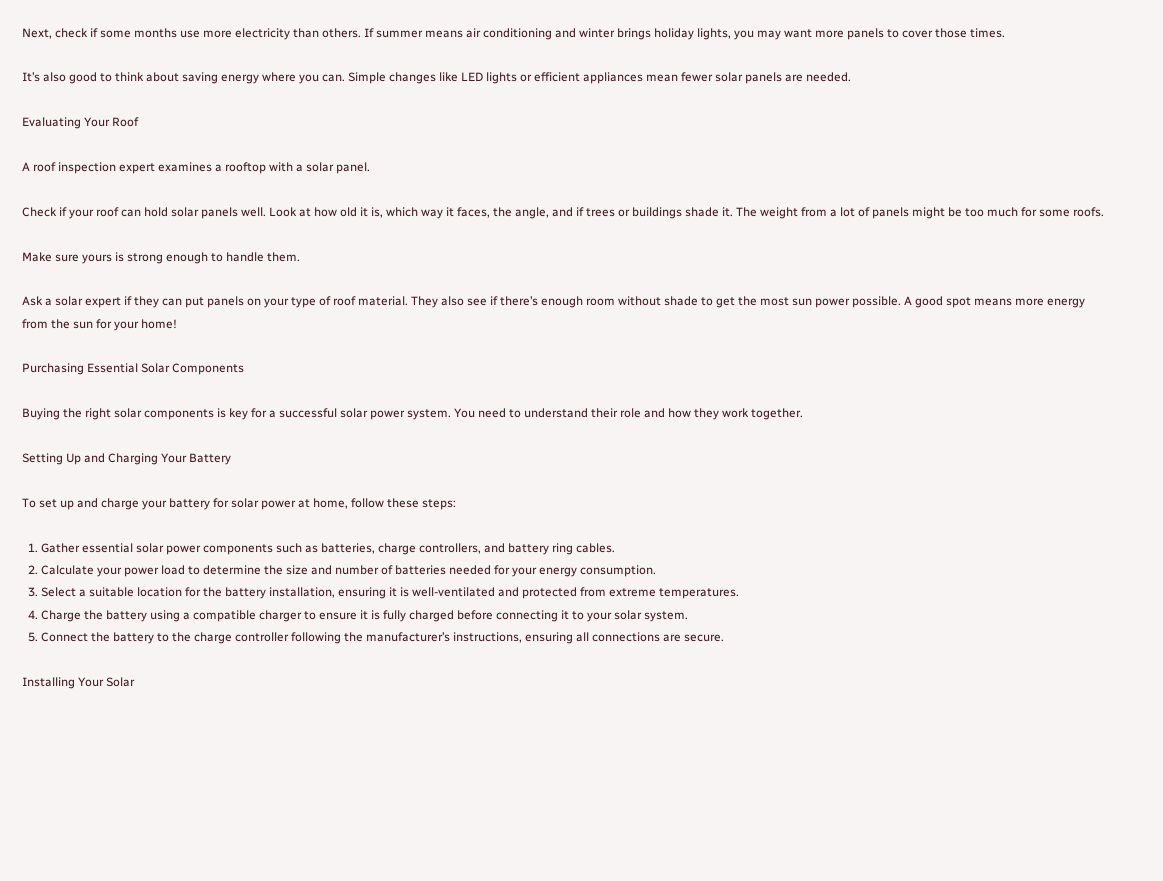Next, check if some months use more electricity than others. If summer means air conditioning and winter brings holiday lights, you may want more panels to cover those times.

It’s also good to think about saving energy where you can. Simple changes like LED lights or efficient appliances mean fewer solar panels are needed.

Evaluating Your Roof

A roof inspection expert examines a rooftop with a solar panel.

Check if your roof can hold solar panels well. Look at how old it is, which way it faces, the angle, and if trees or buildings shade it. The weight from a lot of panels might be too much for some roofs.

Make sure yours is strong enough to handle them.

Ask a solar expert if they can put panels on your type of roof material. They also see if there’s enough room without shade to get the most sun power possible. A good spot means more energy from the sun for your home!

Purchasing Essential Solar Components

Buying the right solar components is key for a successful solar power system. You need to understand their role and how they work together.

Setting Up and Charging Your Battery

To set up and charge your battery for solar power at home, follow these steps:

  1. Gather essential solar power components such as batteries, charge controllers, and battery ring cables.
  2. Calculate your power load to determine the size and number of batteries needed for your energy consumption.
  3. Select a suitable location for the battery installation, ensuring it is well-ventilated and protected from extreme temperatures.
  4. Charge the battery using a compatible charger to ensure it is fully charged before connecting it to your solar system.
  5. Connect the battery to the charge controller following the manufacturer’s instructions, ensuring all connections are secure.

Installing Your Solar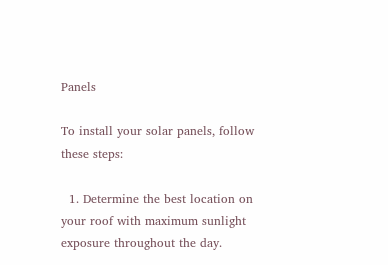Panels

To install your solar panels, follow these steps:

  1. Determine the best location on your roof with maximum sunlight exposure throughout the day.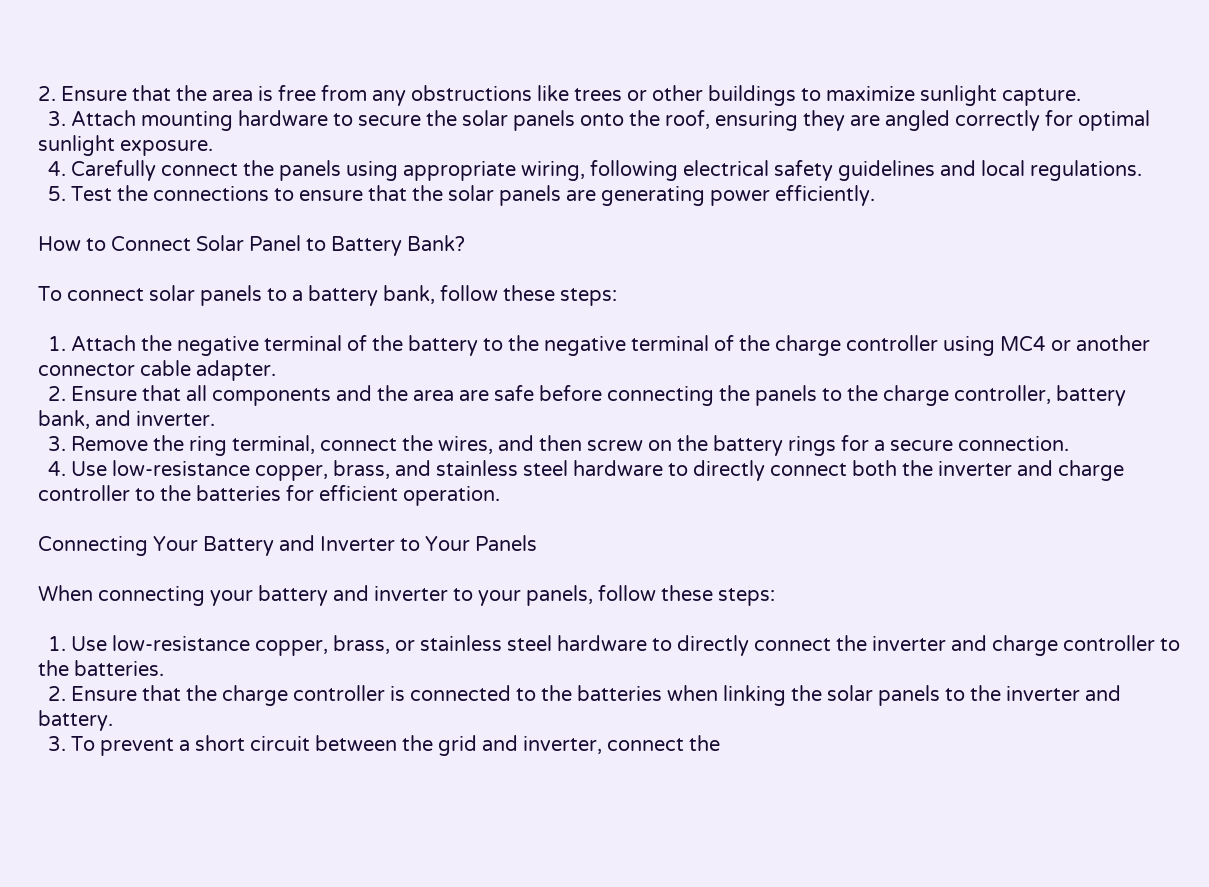2. Ensure that the area is free from any obstructions like trees or other buildings to maximize sunlight capture.
  3. Attach mounting hardware to secure the solar panels onto the roof, ensuring they are angled correctly for optimal sunlight exposure.
  4. Carefully connect the panels using appropriate wiring, following electrical safety guidelines and local regulations.
  5. Test the connections to ensure that the solar panels are generating power efficiently.

How to Connect Solar Panel to Battery Bank?

To connect solar panels to a battery bank, follow these steps:

  1. Attach the negative terminal of the battery to the negative terminal of the charge controller using MC4 or another connector cable adapter.
  2. Ensure that all components and the area are safe before connecting the panels to the charge controller, battery bank, and inverter.
  3. Remove the ring terminal, connect the wires, and then screw on the battery rings for a secure connection.
  4. Use low-resistance copper, brass, and stainless steel hardware to directly connect both the inverter and charge controller to the batteries for efficient operation.

Connecting Your Battery and Inverter to Your Panels

When connecting your battery and inverter to your panels, follow these steps:

  1. Use low-resistance copper, brass, or stainless steel hardware to directly connect the inverter and charge controller to the batteries.
  2. Ensure that the charge controller is connected to the batteries when linking the solar panels to the inverter and battery.
  3. To prevent a short circuit between the grid and inverter, connect the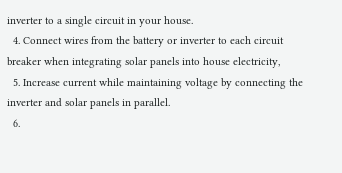inverter to a single circuit in your house.
  4. Connect wires from the battery or inverter to each circuit breaker when integrating solar panels into house electricity,
  5. Increase current while maintaining voltage by connecting the inverter and solar panels in parallel.
  6.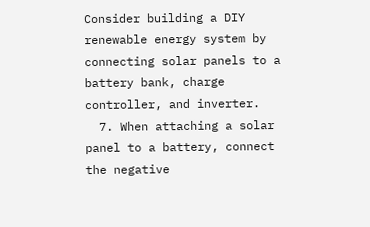Consider building a DIY renewable energy system by connecting solar panels to a battery bank, charge controller, and inverter.
  7. When attaching a solar panel to a battery, connect the negative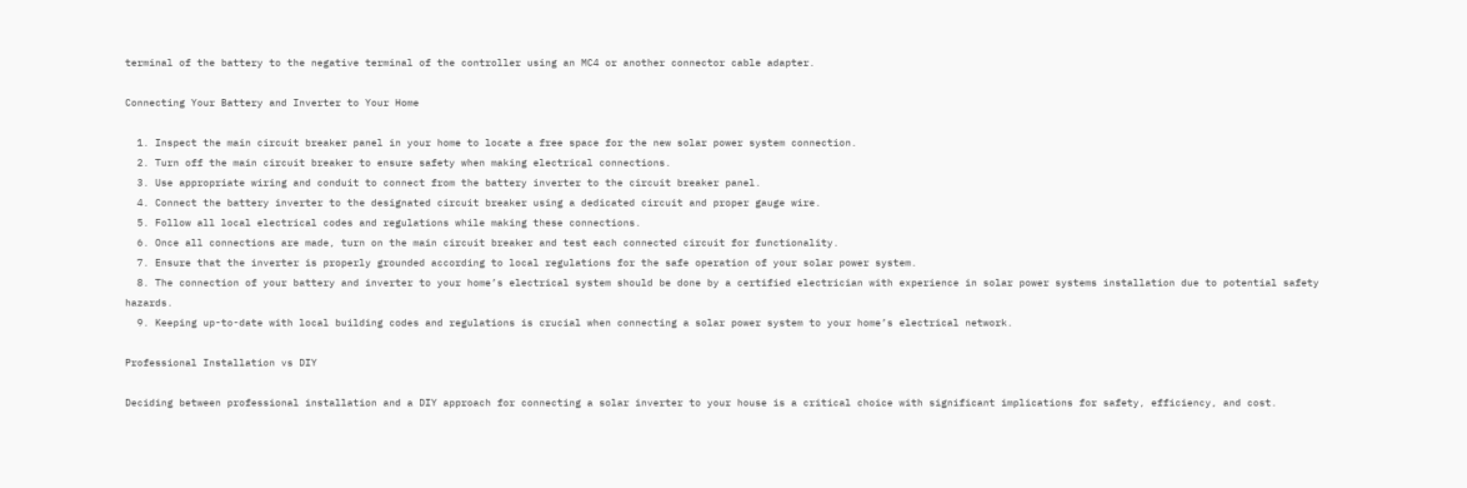terminal of the battery to the negative terminal of the controller using an MC4 or another connector cable adapter.

Connecting Your Battery and Inverter to Your Home

  1. Inspect the main circuit breaker panel in your home to locate a free space for the new solar power system connection.
  2. Turn off the main circuit breaker to ensure safety when making electrical connections.
  3. Use appropriate wiring and conduit to connect from the battery inverter to the circuit breaker panel.
  4. Connect the battery inverter to the designated circuit breaker using a dedicated circuit and proper gauge wire.
  5. Follow all local electrical codes and regulations while making these connections.
  6. Once all connections are made, turn on the main circuit breaker and test each connected circuit for functionality.
  7. Ensure that the inverter is properly grounded according to local regulations for the safe operation of your solar power system.
  8. The connection of your battery and inverter to your home’s electrical system should be done by a certified electrician with experience in solar power systems installation due to potential safety hazards.
  9. Keeping up-to-date with local building codes and regulations is crucial when connecting a solar power system to your home’s electrical network.

Professional Installation vs DIY

Deciding between professional installation and a DIY approach for connecting a solar inverter to your house is a critical choice with significant implications for safety, efficiency, and cost.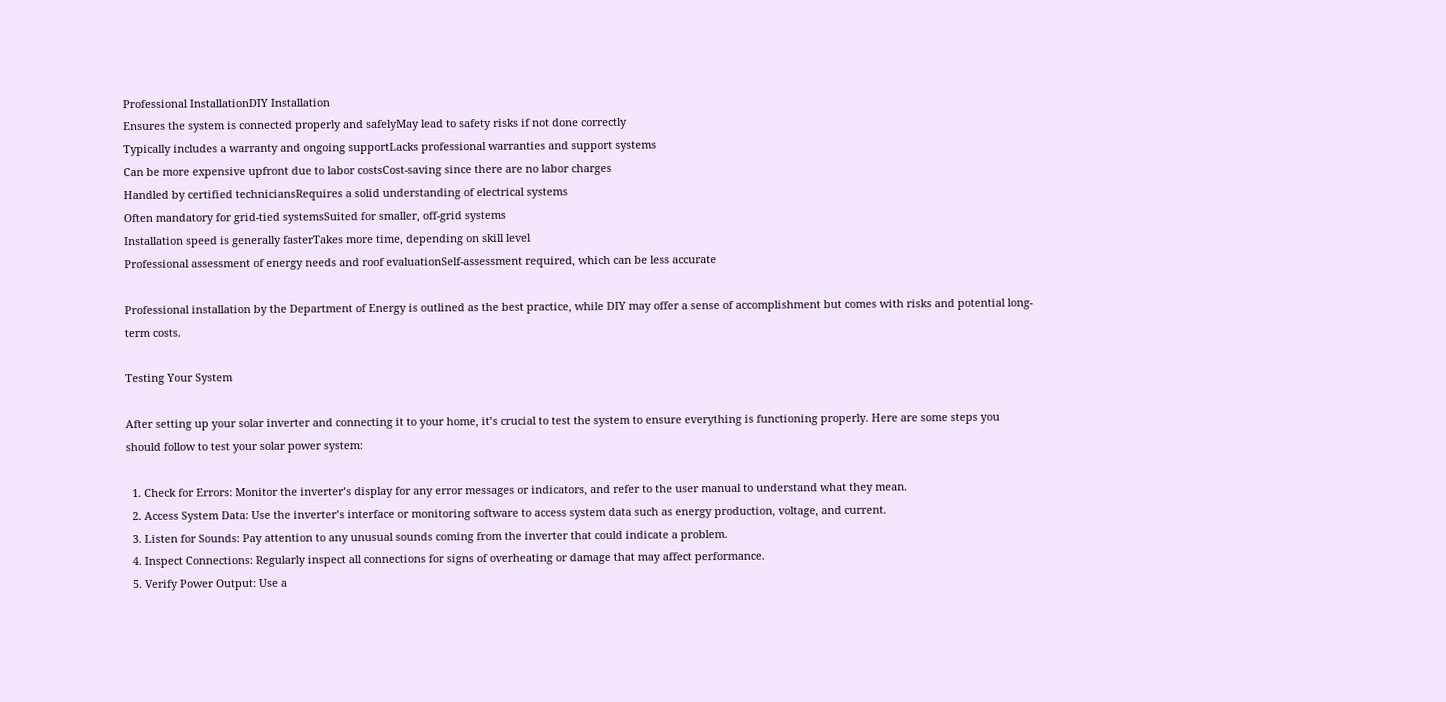Professional InstallationDIY Installation
Ensures the system is connected properly and safelyMay lead to safety risks if not done correctly
Typically includes a warranty and ongoing supportLacks professional warranties and support systems
Can be more expensive upfront due to labor costsCost-saving since there are no labor charges
Handled by certified techniciansRequires a solid understanding of electrical systems
Often mandatory for grid-tied systemsSuited for smaller, off-grid systems
Installation speed is generally fasterTakes more time, depending on skill level
Professional assessment of energy needs and roof evaluationSelf-assessment required, which can be less accurate

Professional installation by the Department of Energy is outlined as the best practice, while DIY may offer a sense of accomplishment but comes with risks and potential long-term costs.

Testing Your System

After setting up your solar inverter and connecting it to your home, it’s crucial to test the system to ensure everything is functioning properly. Here are some steps you should follow to test your solar power system:

  1. Check for Errors: Monitor the inverter’s display for any error messages or indicators, and refer to the user manual to understand what they mean.
  2. Access System Data: Use the inverter’s interface or monitoring software to access system data such as energy production, voltage, and current.
  3. Listen for Sounds: Pay attention to any unusual sounds coming from the inverter that could indicate a problem.
  4. Inspect Connections: Regularly inspect all connections for signs of overheating or damage that may affect performance.
  5. Verify Power Output: Use a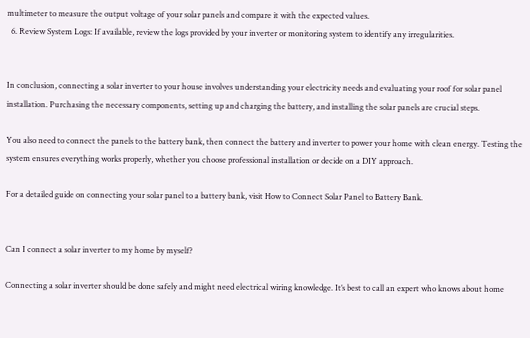multimeter to measure the output voltage of your solar panels and compare it with the expected values.
  6. Review System Logs: If available, review the logs provided by your inverter or monitoring system to identify any irregularities.


In conclusion, connecting a solar inverter to your house involves understanding your electricity needs and evaluating your roof for solar panel installation. Purchasing the necessary components, setting up and charging the battery, and installing the solar panels are crucial steps.

You also need to connect the panels to the battery bank, then connect the battery and inverter to power your home with clean energy. Testing the system ensures everything works properly, whether you choose professional installation or decide on a DIY approach.

For a detailed guide on connecting your solar panel to a battery bank, visit How to Connect Solar Panel to Battery Bank.


Can I connect a solar inverter to my home by myself?

Connecting a solar inverter should be done safely and might need electrical wiring knowledge. It’s best to call an expert who knows about home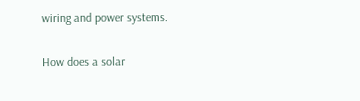wiring and power systems.

How does a solar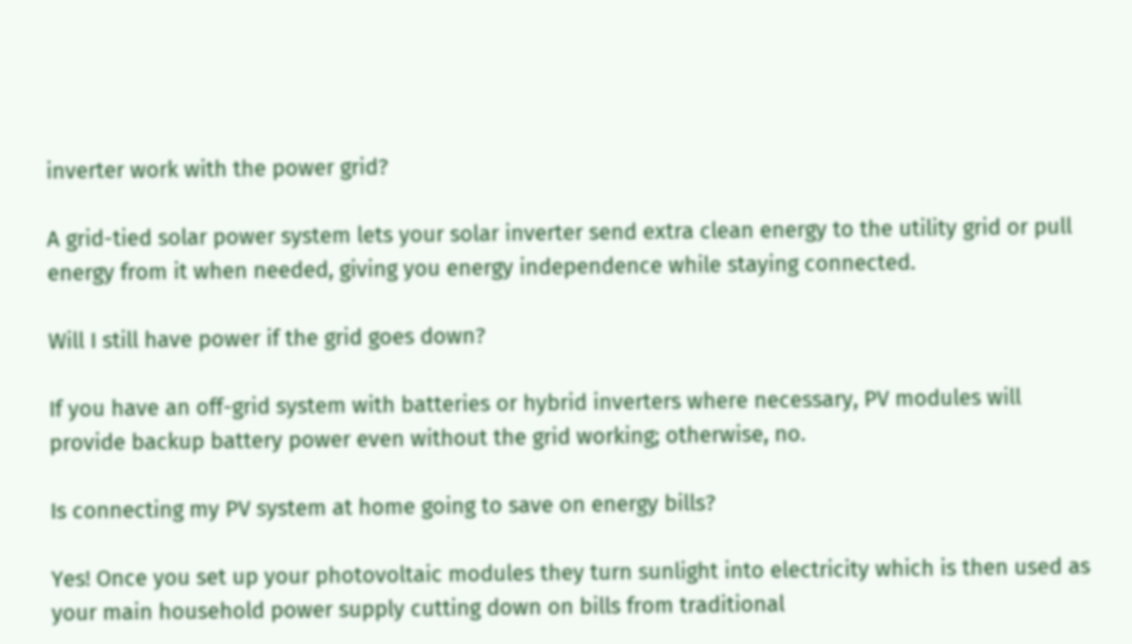inverter work with the power grid?

A grid-tied solar power system lets your solar inverter send extra clean energy to the utility grid or pull energy from it when needed, giving you energy independence while staying connected.

Will I still have power if the grid goes down?

If you have an off-grid system with batteries or hybrid inverters where necessary, PV modules will provide backup battery power even without the grid working; otherwise, no.

Is connecting my PV system at home going to save on energy bills?

Yes! Once you set up your photovoltaic modules they turn sunlight into electricity which is then used as your main household power supply cutting down on bills from traditional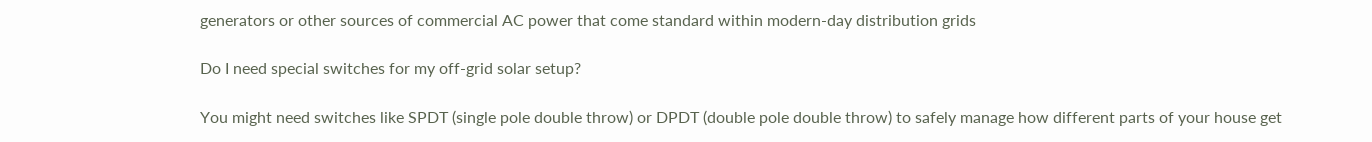generators or other sources of commercial AC power that come standard within modern-day distribution grids

Do I need special switches for my off-grid solar setup?

You might need switches like SPDT (single pole double throw) or DPDT (double pole double throw) to safely manage how different parts of your house get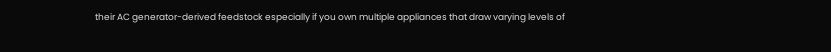their AC generator-derived feedstock especially if you own multiple appliances that draw varying levels of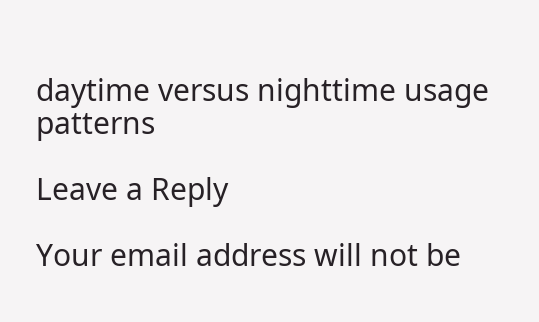daytime versus nighttime usage patterns

Leave a Reply

Your email address will not be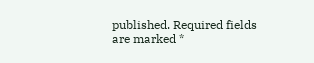published. Required fields are marked *